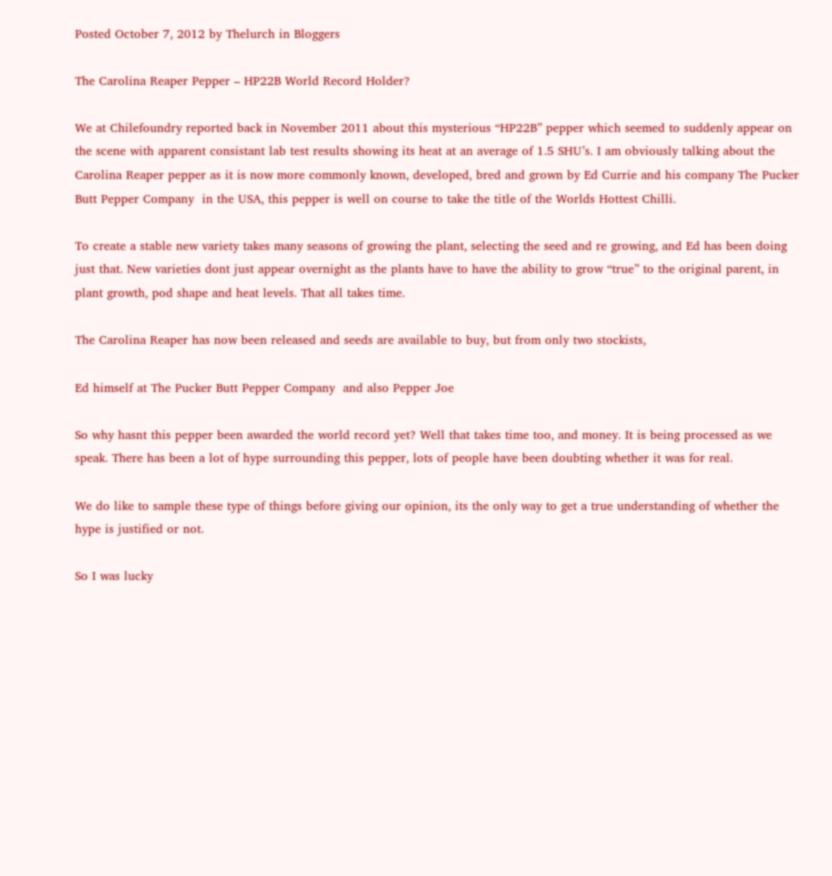Posted October 7, 2012 by Thelurch in Bloggers

The Carolina Reaper Pepper – HP22B World Record Holder?

We at Chilefoundry reported back in November 2011 about this mysterious “HP22B” pepper which seemed to suddenly appear on the scene with apparent consistant lab test results showing its heat at an average of 1.5 SHU’s. I am obviously talking about the Carolina Reaper pepper as it is now more commonly known, developed, bred and grown by Ed Currie and his company The Pucker Butt Pepper Company  in the USA, this pepper is well on course to take the title of the Worlds Hottest Chilli.

To create a stable new variety takes many seasons of growing the plant, selecting the seed and re growing, and Ed has been doing just that. New varieties dont just appear overnight as the plants have to have the ability to grow “true” to the original parent, in plant growth, pod shape and heat levels. That all takes time.

The Carolina Reaper has now been released and seeds are available to buy, but from only two stockists,

Ed himself at The Pucker Butt Pepper Company  and also Pepper Joe

So why hasnt this pepper been awarded the world record yet? Well that takes time too, and money. It is being processed as we speak. There has been a lot of hype surrounding this pepper, lots of people have been doubting whether it was for real.

We do like to sample these type of things before giving our opinion, its the only way to get a true understanding of whether the hype is justified or not.

So I was lucky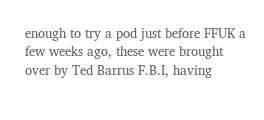enough to try a pod just before FFUK a few weeks ago, these were brought over by Ted Barrus F.B.I, having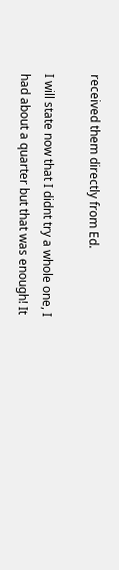received them directly from Ed.

I will state now that I didnt try a whole one, I had about a quarter but that was enough! It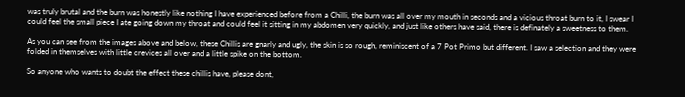was truly brutal and the burn was honestly like nothing I have experienced before from a Chilli, the burn was all over my mouth in seconds and a vicious throat burn to it, I swear I could feel the small piece I ate going down my throat and could feel it sitting in my abdomen very quickly, and just like others have said, there is definately a sweetness to them.

As you can see from the images above and below, these Chillis are gnarly and ugly, the skin is so rough, reminiscent of a 7 Pot Primo but different. I saw a selection and they were folded in themselves with little crevices all over and a little spike on the bottom.

So anyone who wants to doubt the effect these chillis have, please dont,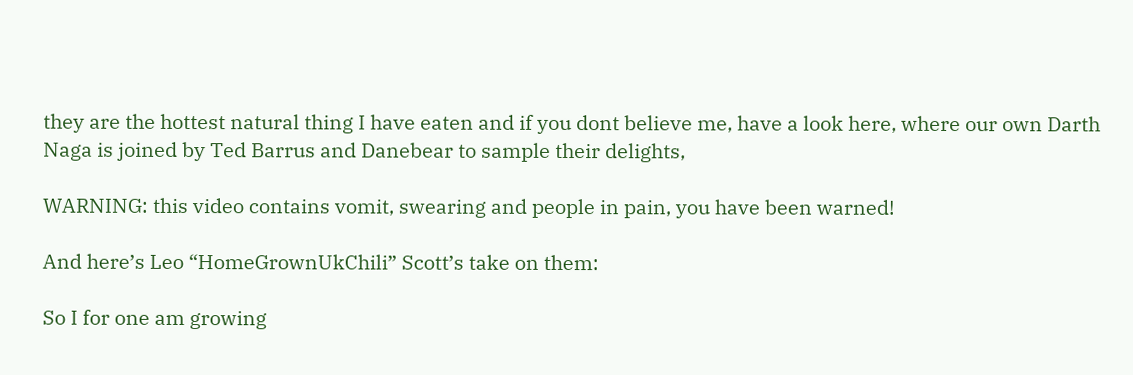they are the hottest natural thing I have eaten and if you dont believe me, have a look here, where our own Darth Naga is joined by Ted Barrus and Danebear to sample their delights,

WARNING: this video contains vomit, swearing and people in pain, you have been warned!

And here’s Leo “HomeGrownUkChili” Scott’s take on them:

So I for one am growing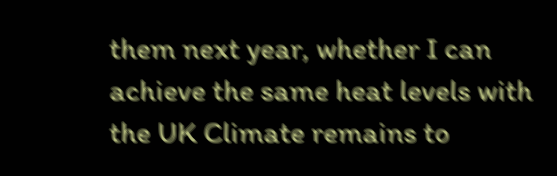them next year, whether I can achieve the same heat levels with the UK Climate remains to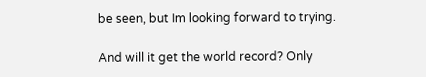be seen, but Im looking forward to trying.

And will it get the world record? Only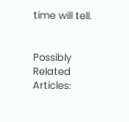time will tell.


Possibly Related Articles: